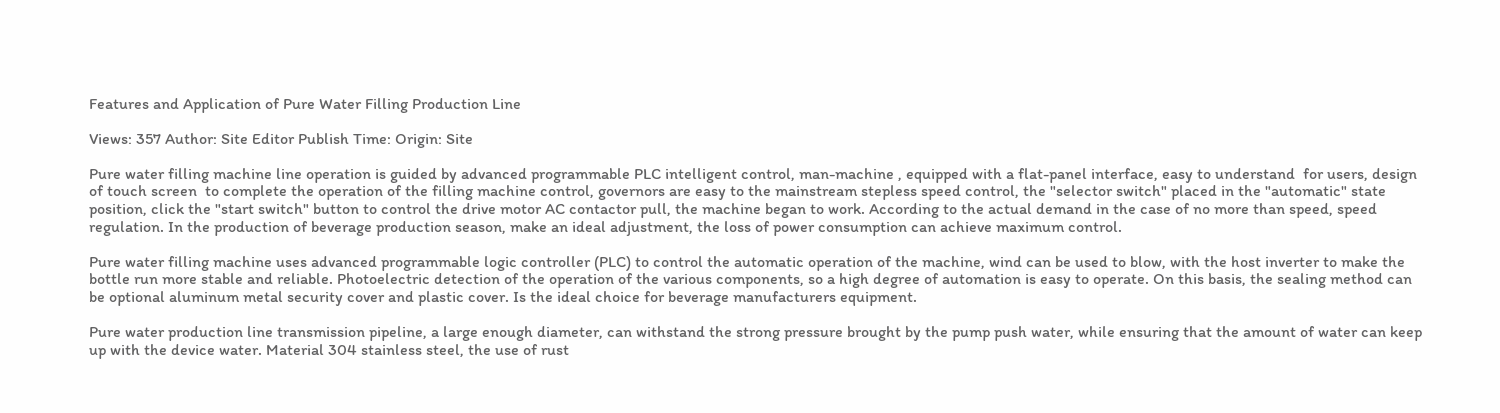Features and Application of Pure Water Filling Production Line

Views: 357 Author: Site Editor Publish Time: Origin: Site

Pure water filling machine line operation is guided by advanced programmable PLC intelligent control, man-machine , equipped with a flat-panel interface, easy to understand  for users, design of touch screen  to complete the operation of the filling machine control, governors are easy to the mainstream stepless speed control, the "selector switch" placed in the "automatic" state position, click the "start switch" button to control the drive motor AC contactor pull, the machine began to work. According to the actual demand in the case of no more than speed, speed regulation. In the production of beverage production season, make an ideal adjustment, the loss of power consumption can achieve maximum control.

Pure water filling machine uses advanced programmable logic controller (PLC) to control the automatic operation of the machine, wind can be used to blow, with the host inverter to make the bottle run more stable and reliable. Photoelectric detection of the operation of the various components, so a high degree of automation is easy to operate. On this basis, the sealing method can be optional aluminum metal security cover and plastic cover. Is the ideal choice for beverage manufacturers equipment.

Pure water production line transmission pipeline, a large enough diameter, can withstand the strong pressure brought by the pump push water, while ensuring that the amount of water can keep up with the device water. Material 304 stainless steel, the use of rust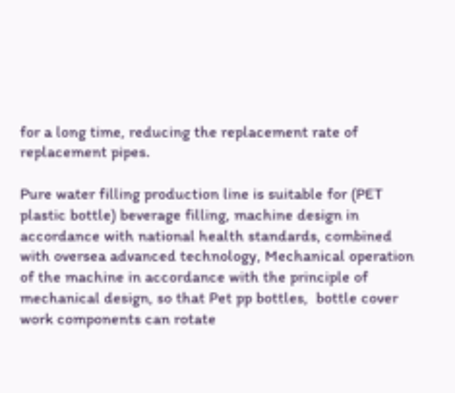for a long time, reducing the replacement rate of replacement pipes.

Pure water filling production line is suitable for (PET plastic bottle) beverage filling, machine design in accordance with national health standards, combined with oversea advanced technology, Mechanical operation of the machine in accordance with the principle of mechanical design, so that Pet pp bottles,  bottle cover work components can rotate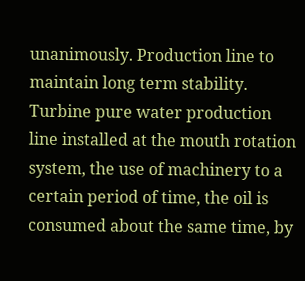unanimously. Production line to maintain long term stability. Turbine pure water production line installed at the mouth rotation system, the use of machinery to a certain period of time, the oil is consumed about the same time, by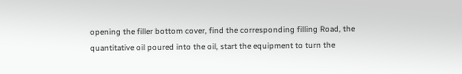opening the filler bottom cover, find the corresponding filling Road, the quantitative oil poured into the oil, start the equipment to turn the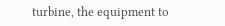turbine, the equipment to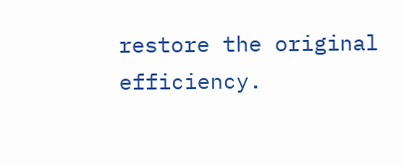restore the original efficiency.